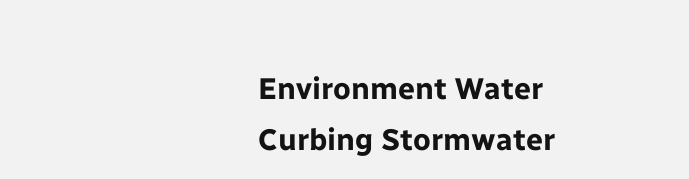Environment Water Curbing Stormwater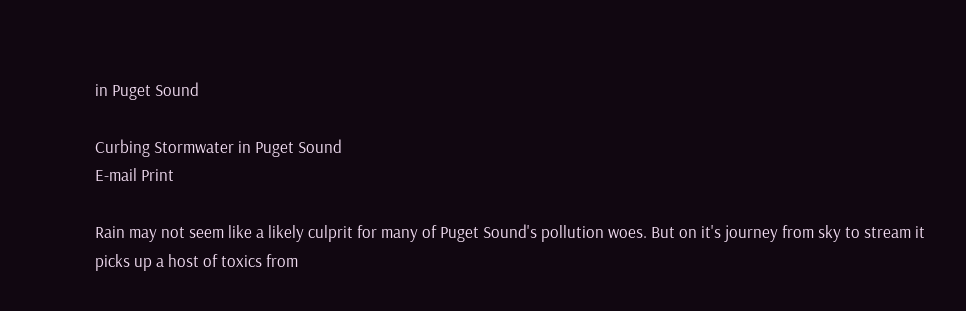in Puget Sound

Curbing Stormwater in Puget Sound
E-mail Print

Rain may not seem like a likely culprit for many of Puget Sound's pollution woes. But on it's journey from sky to stream it picks up a host of toxics from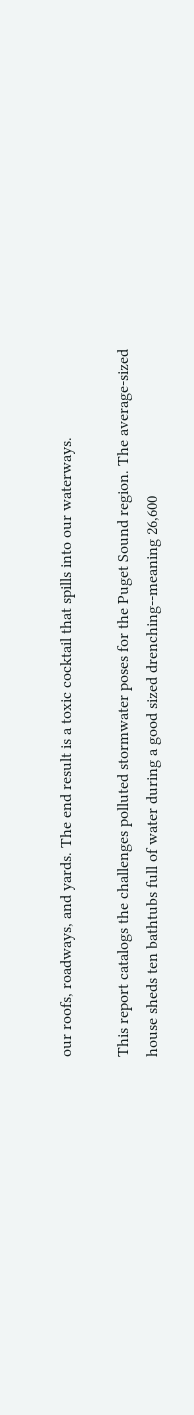our roofs, roadways, and yards. The end result is a toxic cocktail that spills into our waterways.

This report catalogs the challenges polluted stormwater poses for the Puget Sound region. The average-sized house sheds ten bathtubs full of water during a good sized drenching--meaning 26,600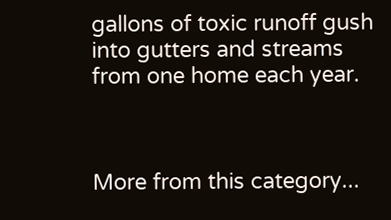gallons of toxic runoff gush into gutters and streams from one home each year.



More from this category...